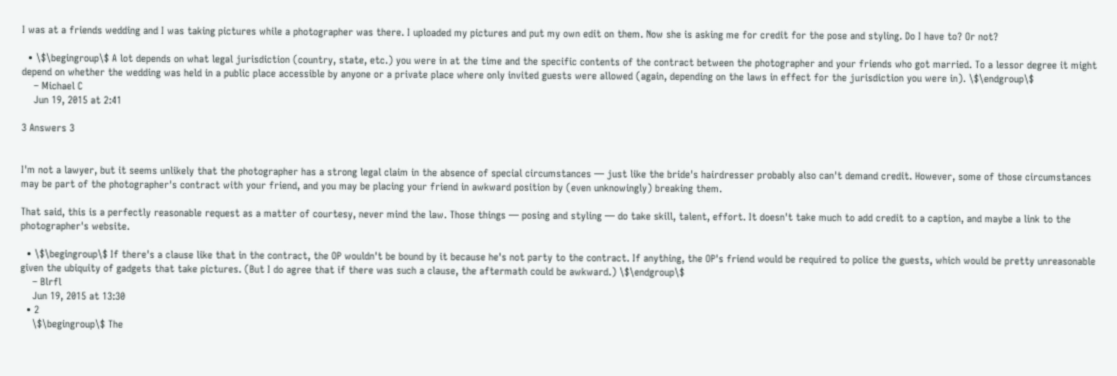I was at a friends wedding and I was taking pictures while a photographer was there. I uploaded my pictures and put my own edit on them. Now she is asking me for credit for the pose and styling. Do I have to? Or not?

  • \$\begingroup\$ A lot depends on what legal jurisdiction (country, state, etc.) you were in at the time and the specific contents of the contract between the photographer and your friends who got married. To a lessor degree it might depend on whether the wedding was held in a public place accessible by anyone or a private place where only invited guests were allowed (again, depending on the laws in effect for the jurisdiction you were in). \$\endgroup\$
    – Michael C
    Jun 19, 2015 at 2:41

3 Answers 3


I'm not a lawyer, but it seems unlikely that the photographer has a strong legal claim in the absence of special circumstances — just like the bride's hairdresser probably also can't demand credit. However, some of those circumstances may be part of the photographer's contract with your friend, and you may be placing your friend in awkward position by (even unknowingly) breaking them.

That said, this is a perfectly reasonable request as a matter of courtesy, never mind the law. Those things — posing and styling — do take skill, talent, effort. It doesn't take much to add credit to a caption, and maybe a link to the photographer's website.

  • \$\begingroup\$ If there's a clause like that in the contract, the OP wouldn't be bound by it because he's not party to the contract. If anything, the OP's friend would be required to police the guests, which would be pretty unreasonable given the ubiquity of gadgets that take pictures. (But I do agree that if there was such a clause, the aftermath could be awkward.) \$\endgroup\$
    – Blrfl
    Jun 19, 2015 at 13:30
  • 2
    \$\begingroup\$ The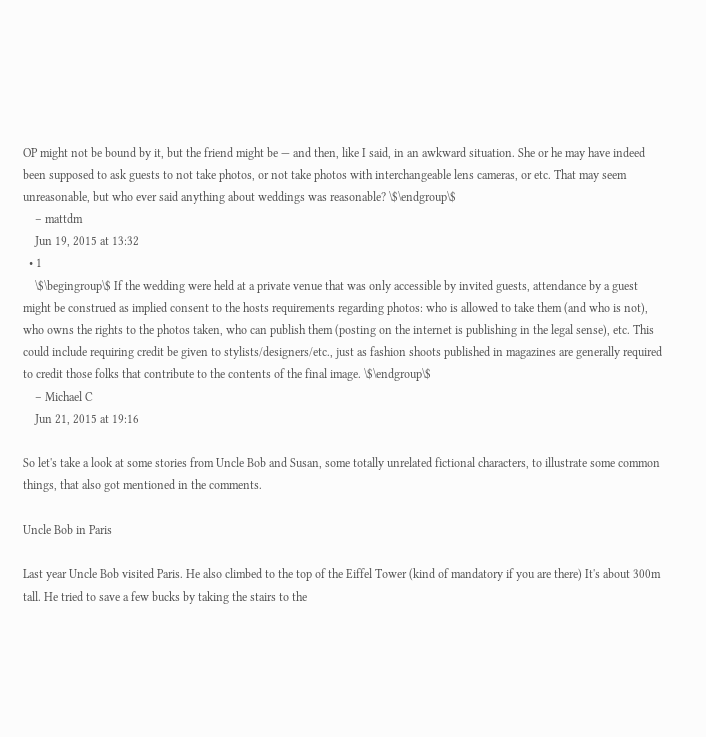OP might not be bound by it, but the friend might be — and then, like I said, in an awkward situation. She or he may have indeed been supposed to ask guests to not take photos, or not take photos with interchangeable lens cameras, or etc. That may seem unreasonable, but who ever said anything about weddings was reasonable? \$\endgroup\$
    – mattdm
    Jun 19, 2015 at 13:32
  • 1
    \$\begingroup\$ If the wedding were held at a private venue that was only accessible by invited guests, attendance by a guest might be construed as implied consent to the hosts requirements regarding photos: who is allowed to take them (and who is not), who owns the rights to the photos taken, who can publish them (posting on the internet is publishing in the legal sense), etc. This could include requiring credit be given to stylists/designers/etc., just as fashion shoots published in magazines are generally required to credit those folks that contribute to the contents of the final image. \$\endgroup\$
    – Michael C
    Jun 21, 2015 at 19:16

So let's take a look at some stories from Uncle Bob and Susan, some totally unrelated fictional characters, to illustrate some common things, that also got mentioned in the comments.

Uncle Bob in Paris

Last year Uncle Bob visited Paris. He also climbed to the top of the Eiffel Tower (kind of mandatory if you are there) It's about 300m tall. He tried to save a few bucks by taking the stairs to the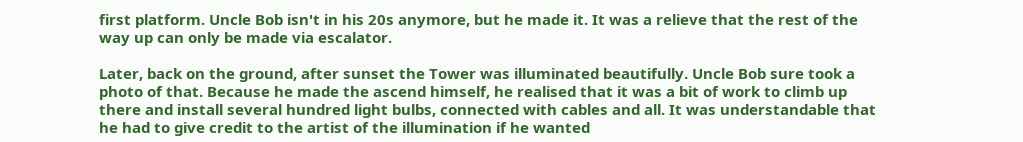first platform. Uncle Bob isn't in his 20s anymore, but he made it. It was a relieve that the rest of the way up can only be made via escalator.

Later, back on the ground, after sunset the Tower was illuminated beautifully. Uncle Bob sure took a photo of that. Because he made the ascend himself, he realised that it was a bit of work to climb up there and install several hundred light bulbs, connected with cables and all. It was understandable that he had to give credit to the artist of the illumination if he wanted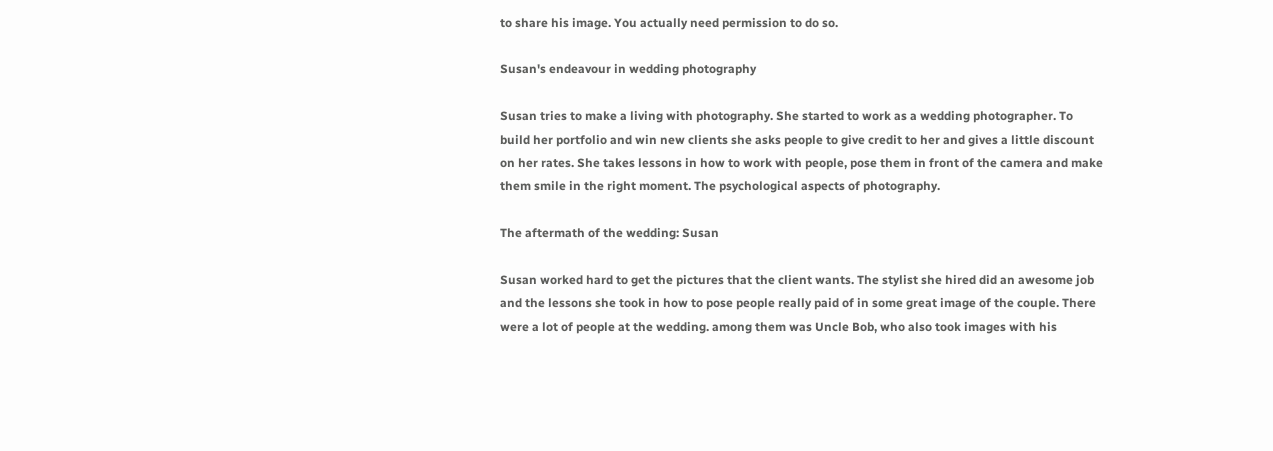to share his image. You actually need permission to do so.

Susan's endeavour in wedding photography

Susan tries to make a living with photography. She started to work as a wedding photographer. To build her portfolio and win new clients she asks people to give credit to her and gives a little discount on her rates. She takes lessons in how to work with people, pose them in front of the camera and make them smile in the right moment. The psychological aspects of photography.

The aftermath of the wedding: Susan

Susan worked hard to get the pictures that the client wants. The stylist she hired did an awesome job and the lessons she took in how to pose people really paid of in some great image of the couple. There were a lot of people at the wedding. among them was Uncle Bob, who also took images with his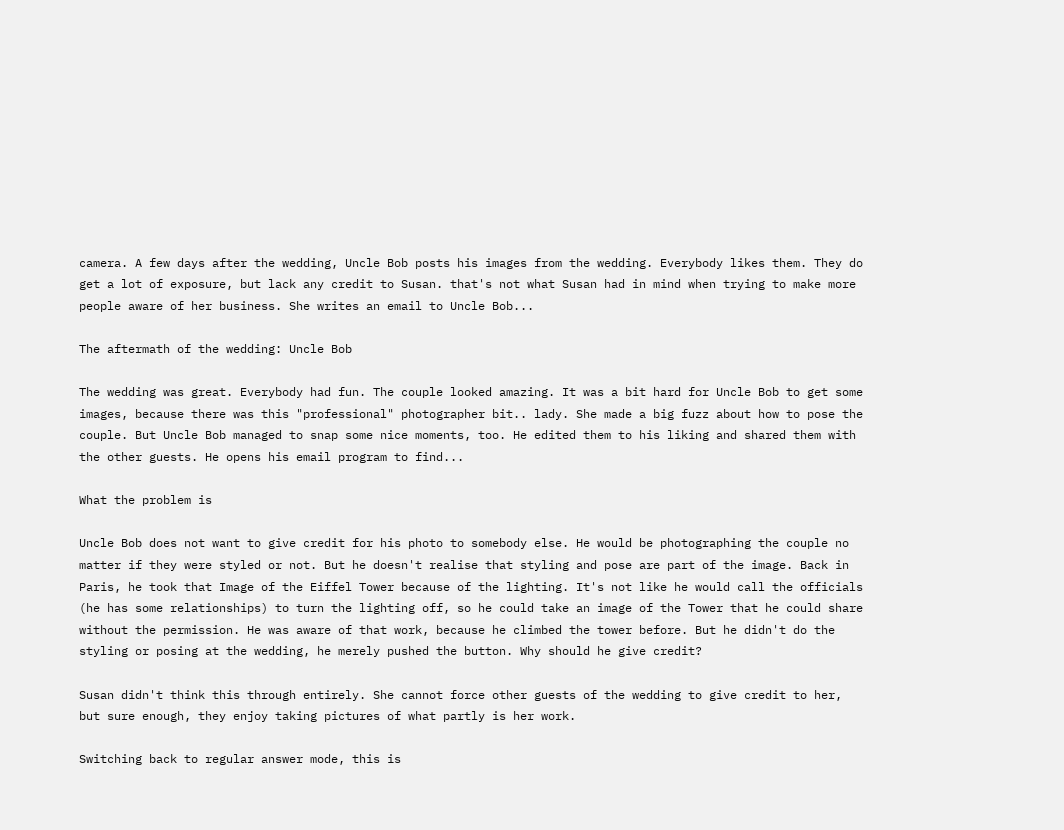camera. A few days after the wedding, Uncle Bob posts his images from the wedding. Everybody likes them. They do get a lot of exposure, but lack any credit to Susan. that's not what Susan had in mind when trying to make more people aware of her business. She writes an email to Uncle Bob...

The aftermath of the wedding: Uncle Bob

The wedding was great. Everybody had fun. The couple looked amazing. It was a bit hard for Uncle Bob to get some images, because there was this "professional" photographer bit.. lady. She made a big fuzz about how to pose the couple. But Uncle Bob managed to snap some nice moments, too. He edited them to his liking and shared them with the other guests. He opens his email program to find...

What the problem is

Uncle Bob does not want to give credit for his photo to somebody else. He would be photographing the couple no matter if they were styled or not. But he doesn't realise that styling and pose are part of the image. Back in Paris, he took that Image of the Eiffel Tower because of the lighting. It's not like he would call the officials (he has some relationships) to turn the lighting off, so he could take an image of the Tower that he could share without the permission. He was aware of that work, because he climbed the tower before. But he didn't do the styling or posing at the wedding, he merely pushed the button. Why should he give credit?

Susan didn't think this through entirely. She cannot force other guests of the wedding to give credit to her, but sure enough, they enjoy taking pictures of what partly is her work.

Switching back to regular answer mode, this is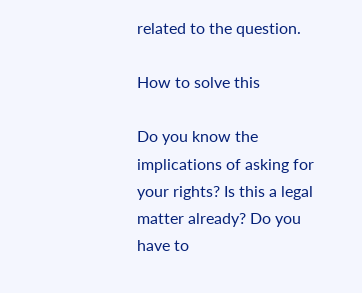related to the question.

How to solve this

Do you know the implications of asking for your rights? Is this a legal matter already? Do you have to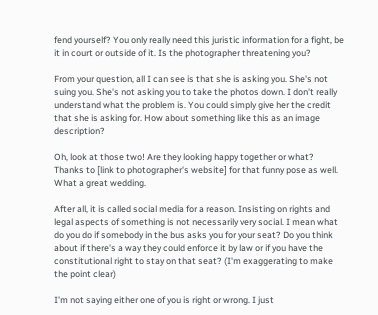fend yourself? You only really need this juristic information for a fight, be it in court or outside of it. Is the photographer threatening you?

From your question, all I can see is that she is asking you. She's not suing you. She's not asking you to take the photos down. I don't really understand what the problem is. You could simply give her the credit that she is asking for. How about something like this as an image description?

Oh, look at those two! Are they looking happy together or what? Thanks to [link to photographer's website] for that funny pose as well. What a great wedding.

After all, it is called social media for a reason. Insisting on rights and legal aspects of something is not necessarily very social. I mean what do you do if somebody in the bus asks you for your seat? Do you think about if there's a way they could enforce it by law or if you have the constitutional right to stay on that seat? (I'm exaggerating to make the point clear)

I'm not saying either one of you is right or wrong. I just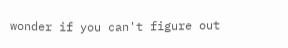wonder if you can't figure out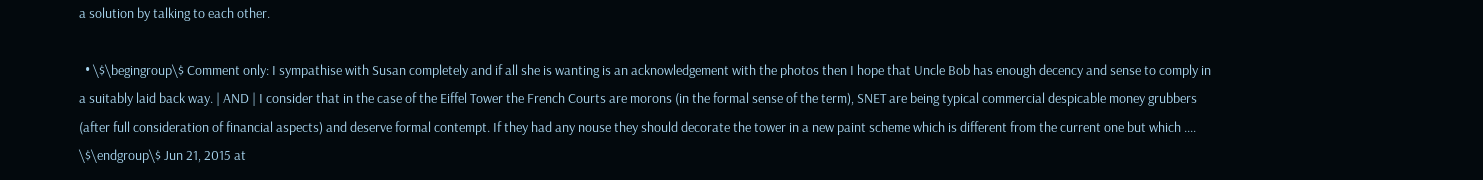a solution by talking to each other.

  • \$\begingroup\$ Comment only: I sympathise with Susan completely and if all she is wanting is an acknowledgement with the photos then I hope that Uncle Bob has enough decency and sense to comply in a suitably laid back way. | AND | I consider that in the case of the Eiffel Tower the French Courts are morons (in the formal sense of the term), SNET are being typical commercial despicable money grubbers (after full consideration of financial aspects) and deserve formal contempt. If they had any nouse they should decorate the tower in a new paint scheme which is different from the current one but which .... \$\endgroup\$ Jun 21, 2015 at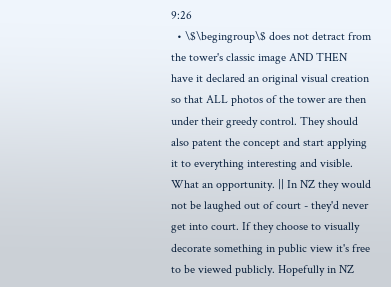9:26
  • \$\begingroup\$ does not detract from the tower's classic image AND THEN have it declared an original visual creation so that ALL photos of the tower are then under their greedy control. They should also patent the concept and start applying it to everything interesting and visible. What an opportunity. || In NZ they would not be laughed out of court - they'd never get into court. If they choose to visually decorate something in public view it's free to be viewed publicly. Hopefully in NZ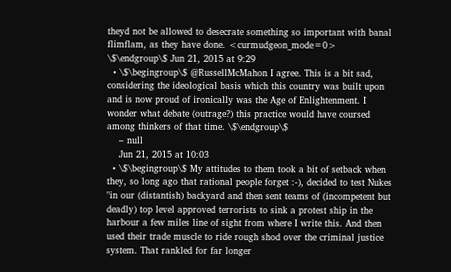theyd not be allowed to desecrate something so important with banal flimflam, as they have done. <curmudgeon_mode=0> \$\endgroup\$ Jun 21, 2015 at 9:29
  • \$\begingroup\$ @RussellMcMahon I agree. This is a bit sad, considering the ideological basis which this country was built upon and is now proud of ironically was the Age of Enlightenment. I wonder what debate (outrage?) this practice would have coursed among thinkers of that time. \$\endgroup\$
    – null
    Jun 21, 2015 at 10:03
  • \$\begingroup\$ My attitudes to them took a bit of setback when they, so long ago that rational people forget :-), decided to test Nukes "in our (distantish) backyard and then sent teams of (incompetent but deadly) top level approved terrorists to sink a protest ship in the harbour a few miles line of sight from where I write this. And then used their trade muscle to ride rough shod over the criminal justice system. That rankled for far longer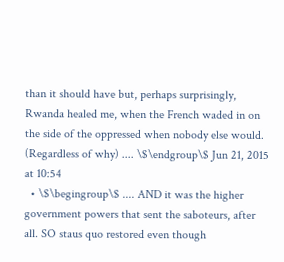than it should have but, perhaps surprisingly, Rwanda healed me, when the French waded in on the side of the oppressed when nobody else would. (Regardless of why) .... \$\endgroup\$ Jun 21, 2015 at 10:54
  • \$\begingroup\$ .... AND it was the higher government powers that sent the saboteurs, after all. SO staus quo restored even though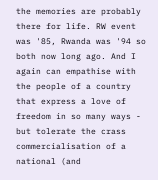the memories are probably there for life. RW event was '85, Rwanda was '94 so both now long ago. And I again can empathise with the people of a country that express a love of freedom in so many ways - but tolerate the crass commercialisation of a national (and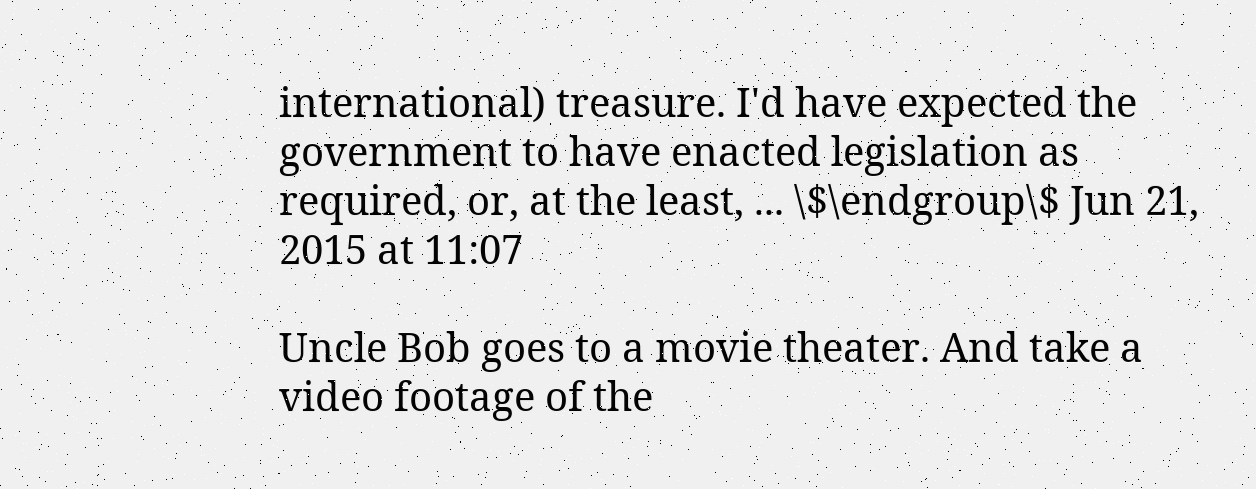international) treasure. I'd have expected the government to have enacted legislation as required, or, at the least, ... \$\endgroup\$ Jun 21, 2015 at 11:07

Uncle Bob goes to a movie theater. And take a video footage of the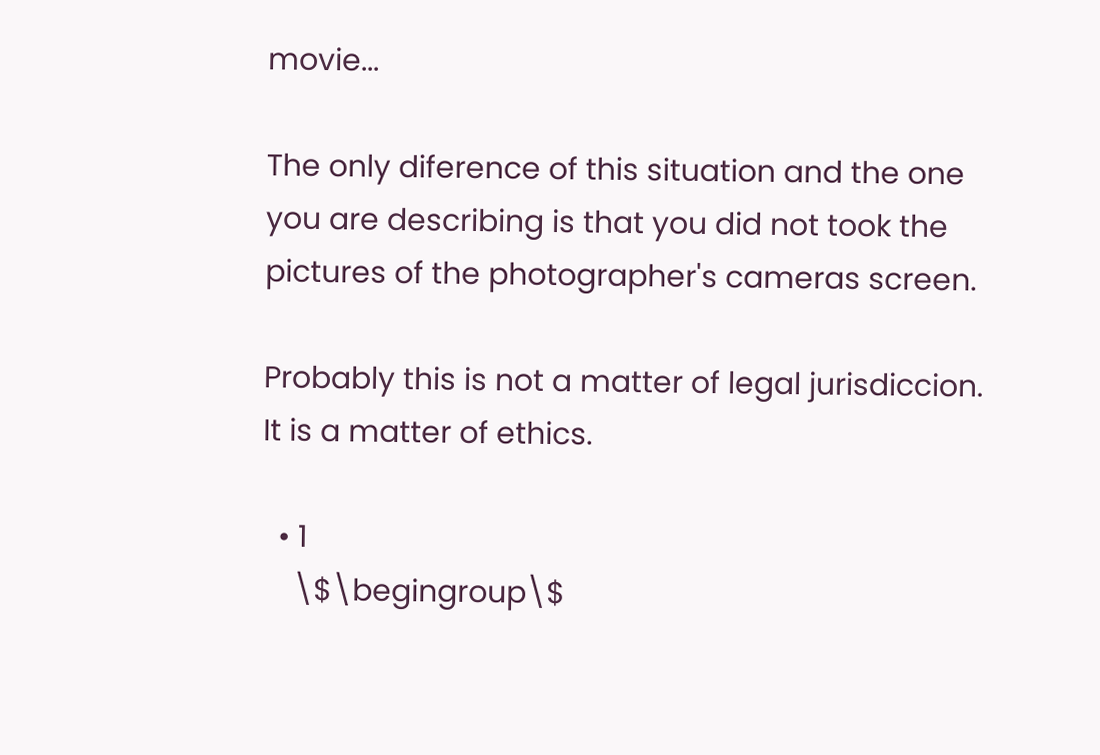movie...

The only diference of this situation and the one you are describing is that you did not took the pictures of the photographer's cameras screen.

Probably this is not a matter of legal jurisdiccion. It is a matter of ethics.

  • 1
    \$\begingroup\$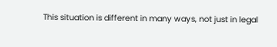This situation is different in many ways, not just in legal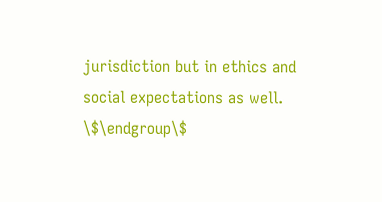jurisdiction but in ethics and social expectations as well. \$\endgroup\$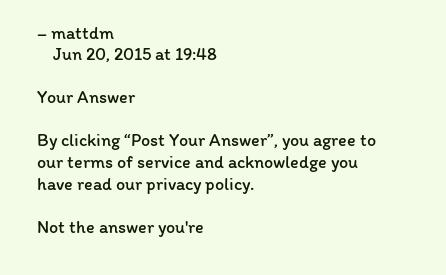– mattdm
    Jun 20, 2015 at 19:48

Your Answer

By clicking “Post Your Answer”, you agree to our terms of service and acknowledge you have read our privacy policy.

Not the answer you're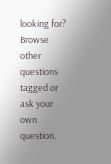looking for? Browse other questions tagged or ask your own question.